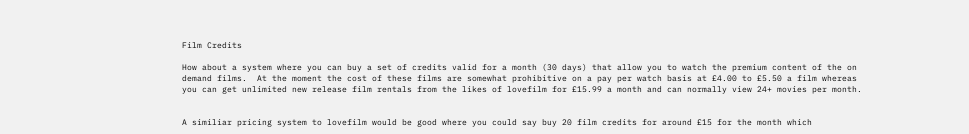Film Credits

How about a system where you can buy a set of credits valid for a month (30 days) that allow you to watch the premium content of the on demand films.  At the moment the cost of these films are somewhat prohibitive on a pay per watch basis at £4.00 to £5.50 a film whereas you can get unlimited new release film rentals from the likes of lovefilm for £15.99 a month and can normally view 24+ movies per month.


A similiar pricing system to lovefilm would be good where you could say buy 20 film credits for around £15 for the month which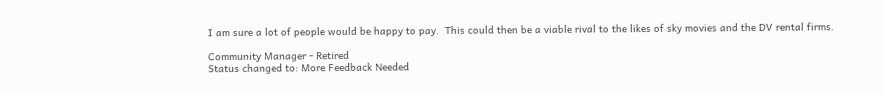I am sure a lot of people would be happy to pay.  This could then be a viable rival to the likes of sky movies and the DV rental firms.

Community Manager - Retired
Status changed to: More Feedback Needed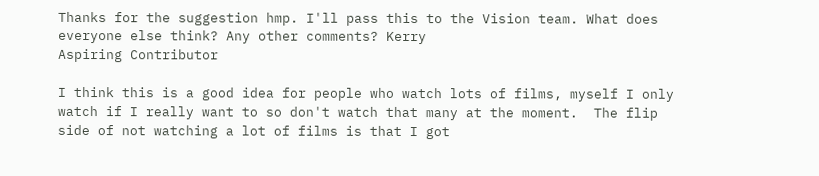Thanks for the suggestion hmp. I'll pass this to the Vision team. What does everyone else think? Any other comments? Kerry
Aspiring Contributor

I think this is a good idea for people who watch lots of films, myself I only watch if I really want to so don't watch that many at the moment.  The flip side of not watching a lot of films is that I got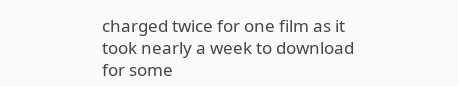charged twice for one film as it took nearly a week to download for some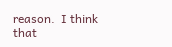reason.  I think that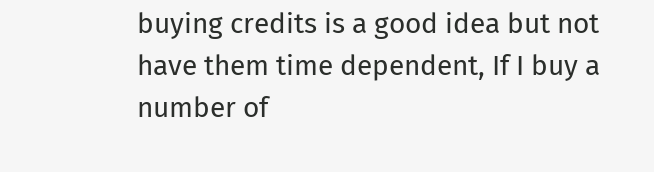buying credits is a good idea but not have them time dependent, If I buy a number of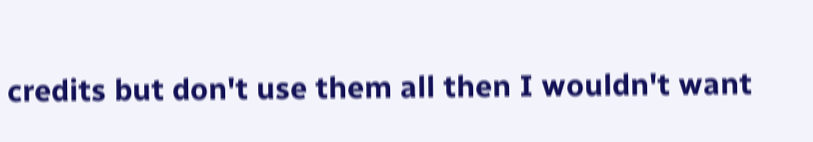credits but don't use them all then I wouldn't want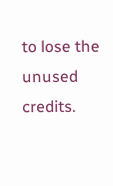to lose the unused credits.